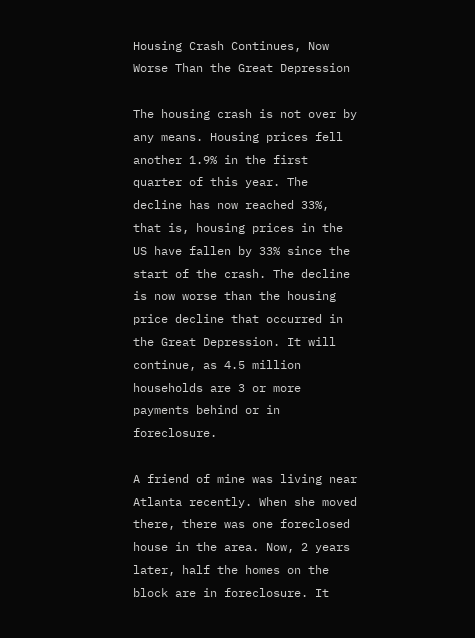Housing Crash Continues, Now Worse Than the Great Depression

The housing crash is not over by any means. Housing prices fell another 1.9% in the first quarter of this year. The decline has now reached 33%, that is, housing prices in the US have fallen by 33% since the start of the crash. The decline is now worse than the housing price decline that occurred in the Great Depression. It will continue, as 4.5 million households are 3 or more payments behind or in foreclosure.

A friend of mine was living near Atlanta recently. When she moved there, there was one foreclosed house in the area. Now, 2 years later, half the homes on the block are in foreclosure. It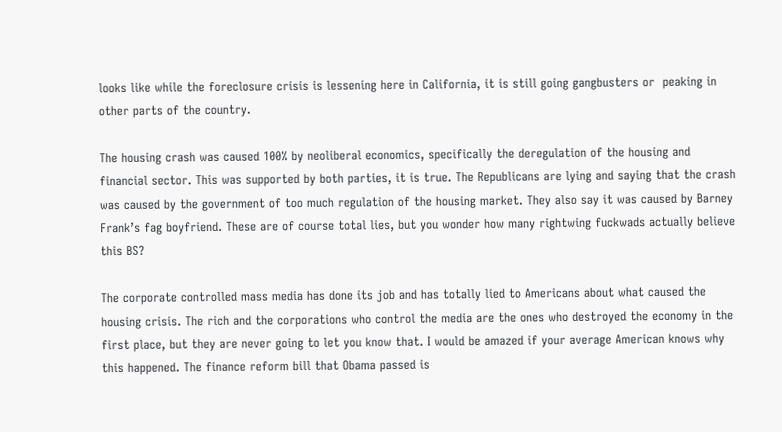looks like while the foreclosure crisis is lessening here in California, it is still going gangbusters or  peaking in other parts of the country.

The housing crash was caused 100% by neoliberal economics, specifically the deregulation of the housing and financial sector. This was supported by both parties, it is true. The Republicans are lying and saying that the crash was caused by the government of too much regulation of the housing market. They also say it was caused by Barney Frank’s fag boyfriend. These are of course total lies, but you wonder how many rightwing fuckwads actually believe this BS?

The corporate controlled mass media has done its job and has totally lied to Americans about what caused the housing crisis. The rich and the corporations who control the media are the ones who destroyed the economy in the first place, but they are never going to let you know that. I would be amazed if your average American knows why this happened. The finance reform bill that Obama passed is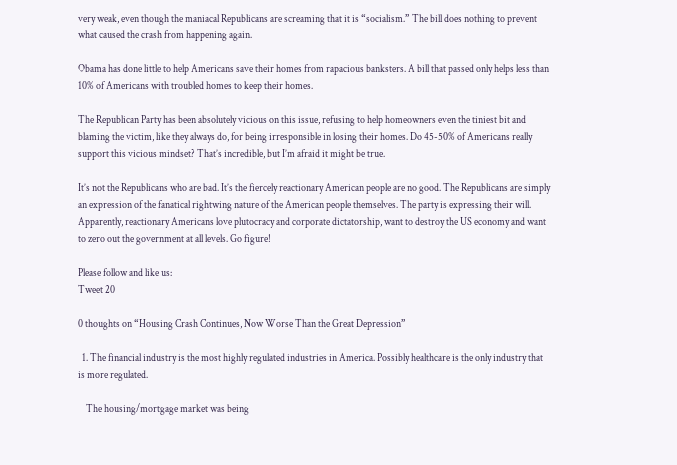very weak, even though the maniacal Republicans are screaming that it is “socialism.” The bill does nothing to prevent what caused the crash from happening again.

Obama has done little to help Americans save their homes from rapacious banksters. A bill that passed only helps less than 10% of Americans with troubled homes to keep their homes.

The Republican Party has been absolutely vicious on this issue, refusing to help homeowners even the tiniest bit and blaming the victim, like they always do, for being irresponsible in losing their homes. Do 45-50% of Americans really support this vicious mindset? That’s incredible, but I’m afraid it might be true.

It’s not the Republicans who are bad. It’s the fiercely reactionary American people are no good. The Republicans are simply an expression of the fanatical rightwing nature of the American people themselves. The party is expressing their will. Apparently, reactionary Americans love plutocracy and corporate dictatorship, want to destroy the US economy and want to zero out the government at all levels. Go figure!

Please follow and like us:
Tweet 20

0 thoughts on “Housing Crash Continues, Now Worse Than the Great Depression”

  1. The financial industry is the most highly regulated industries in America. Possibly healthcare is the only industry that is more regulated.

    The housing/mortgage market was being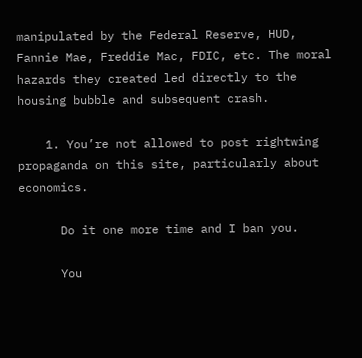manipulated by the Federal Reserve, HUD, Fannie Mae, Freddie Mac, FDIC, etc. The moral hazards they created led directly to the housing bubble and subsequent crash.

    1. You’re not allowed to post rightwing propaganda on this site, particularly about economics.

      Do it one more time and I ban you.

      You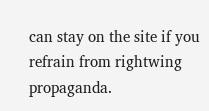can stay on the site if you refrain from rightwing propaganda.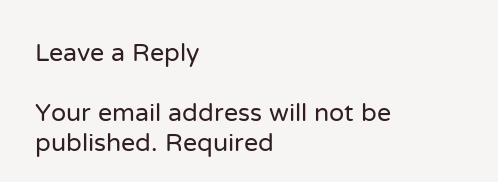Leave a Reply

Your email address will not be published. Required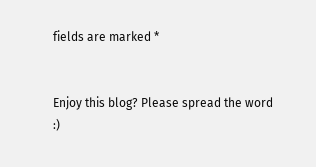fields are marked *


Enjoy this blog? Please spread the word :)